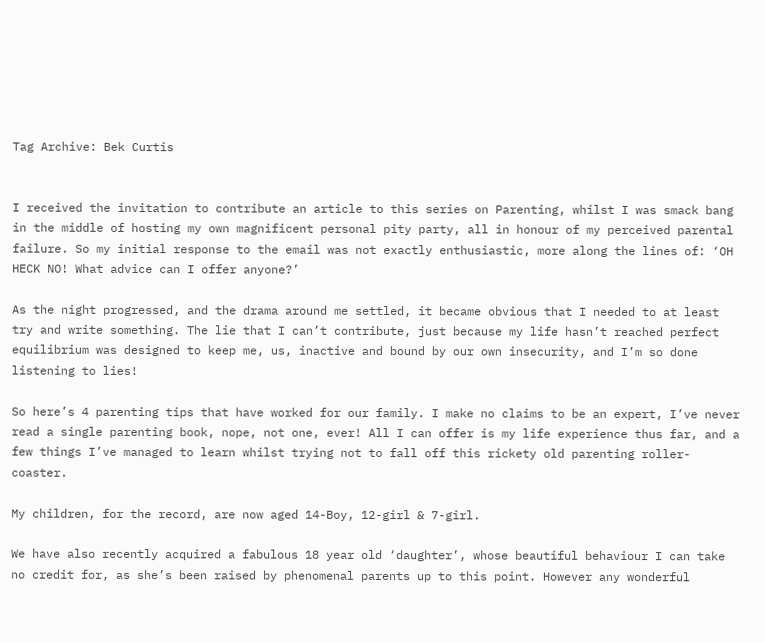Tag Archive: Bek Curtis


I received the invitation to contribute an article to this series on Parenting, whilst I was smack bang in the middle of hosting my own magnificent personal pity party, all in honour of my perceived parental failure. So my initial response to the email was not exactly enthusiastic, more along the lines of: ‘OH HECK NO! What advice can I offer anyone?’

As the night progressed, and the drama around me settled, it became obvious that I needed to at least try and write something. The lie that I can’t contribute, just because my life hasn’t reached perfect equilibrium was designed to keep me, us, inactive and bound by our own insecurity, and I’m so done listening to lies!

So here’s 4 parenting tips that have worked for our family. I make no claims to be an expert, I’ve never read a single parenting book, nope, not one, ever! All I can offer is my life experience thus far, and a few things I’ve managed to learn whilst trying not to fall off this rickety old parenting roller-coaster.

My children, for the record, are now aged 14-Boy, 12-girl & 7-girl.

We have also recently acquired a fabulous 18 year old ‘daughter’, whose beautiful behaviour I can take no credit for, as she’s been raised by phenomenal parents up to this point. However any wonderful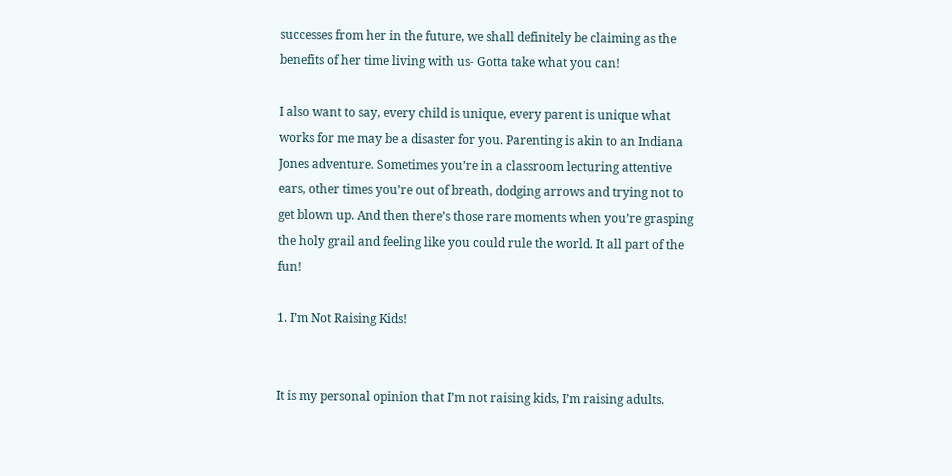successes from her in the future, we shall definitely be claiming as the benefits of her time living with us- Gotta take what you can!

I also want to say, every child is unique, every parent is unique what works for me may be a disaster for you. Parenting is akin to an Indiana Jones adventure. Sometimes you’re in a classroom lecturing attentive ears, other times you’re out of breath, dodging arrows and trying not to get blown up. And then there’s those rare moments when you’re grasping the holy grail and feeling like you could rule the world. It all part of the fun!

1. I’m Not Raising Kids!


It is my personal opinion that I’m not raising kids, I’m raising adults.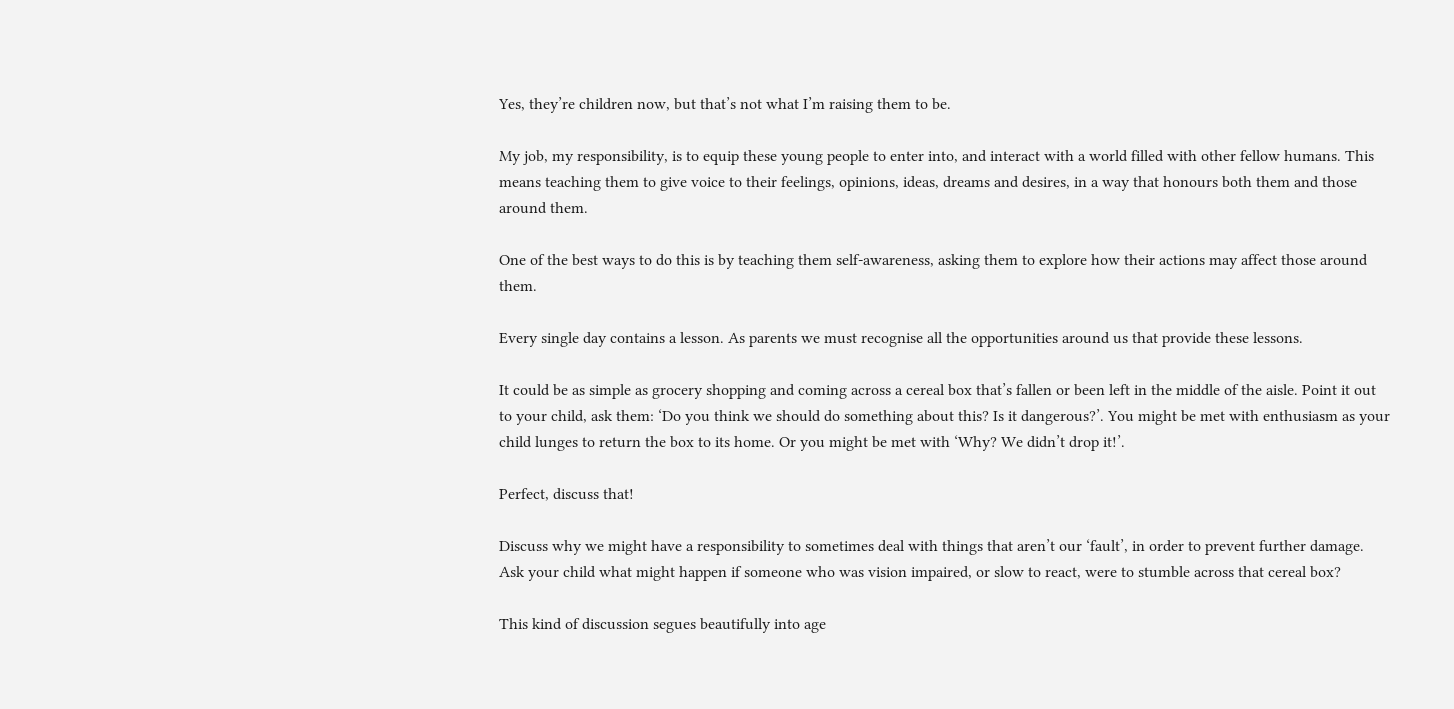Yes, they’re children now, but that’s not what I’m raising them to be.

My job, my responsibility, is to equip these young people to enter into, and interact with a world filled with other fellow humans. This means teaching them to give voice to their feelings, opinions, ideas, dreams and desires, in a way that honours both them and those around them.

One of the best ways to do this is by teaching them self-awareness, asking them to explore how their actions may affect those around them.

Every single day contains a lesson. As parents we must recognise all the opportunities around us that provide these lessons.

It could be as simple as grocery shopping and coming across a cereal box that’s fallen or been left in the middle of the aisle. Point it out to your child, ask them: ‘Do you think we should do something about this? Is it dangerous?’. You might be met with enthusiasm as your child lunges to return the box to its home. Or you might be met with ‘Why? We didn’t drop it!’.

Perfect, discuss that!

Discuss why we might have a responsibility to sometimes deal with things that aren’t our ‘fault’, in order to prevent further damage. Ask your child what might happen if someone who was vision impaired, or slow to react, were to stumble across that cereal box?

This kind of discussion segues beautifully into age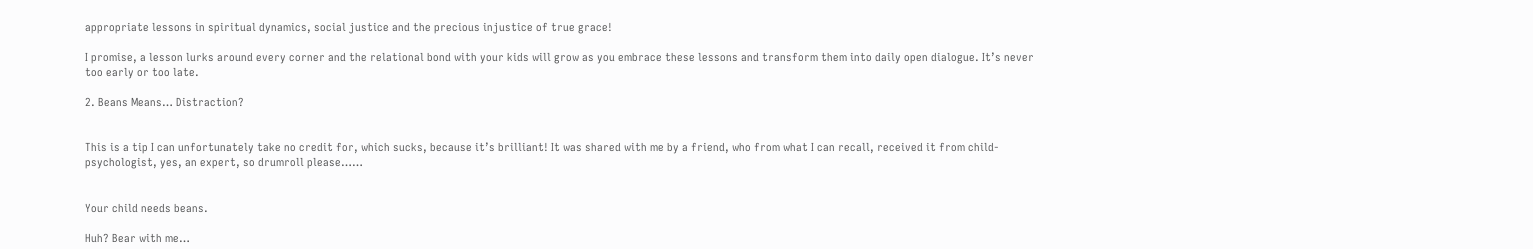appropriate lessons in spiritual dynamics, social justice and the precious injustice of true grace!

I promise, a lesson lurks around every corner and the relational bond with your kids will grow as you embrace these lessons and transform them into daily open dialogue. It’s never too early or too late.

2. Beans Means… Distraction?


This is a tip I can unfortunately take no credit for, which sucks, because it’s brilliant! It was shared with me by a friend, who from what I can recall, received it from child-psychologist, yes, an expert, so drumroll please……


Your child needs beans.

Huh? Bear with me…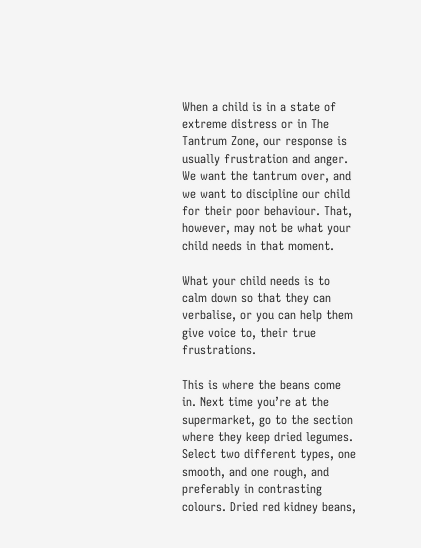When a child is in a state of extreme distress or in The Tantrum Zone, our response is usually frustration and anger. We want the tantrum over, and we want to discipline our child for their poor behaviour. That, however, may not be what your child needs in that moment.

What your child needs is to calm down so that they can verbalise, or you can help them give voice to, their true frustrations.

This is where the beans come in. Next time you’re at the supermarket, go to the section where they keep dried legumes. Select two different types, one smooth, and one rough, and preferably in contrasting colours. Dried red kidney beans,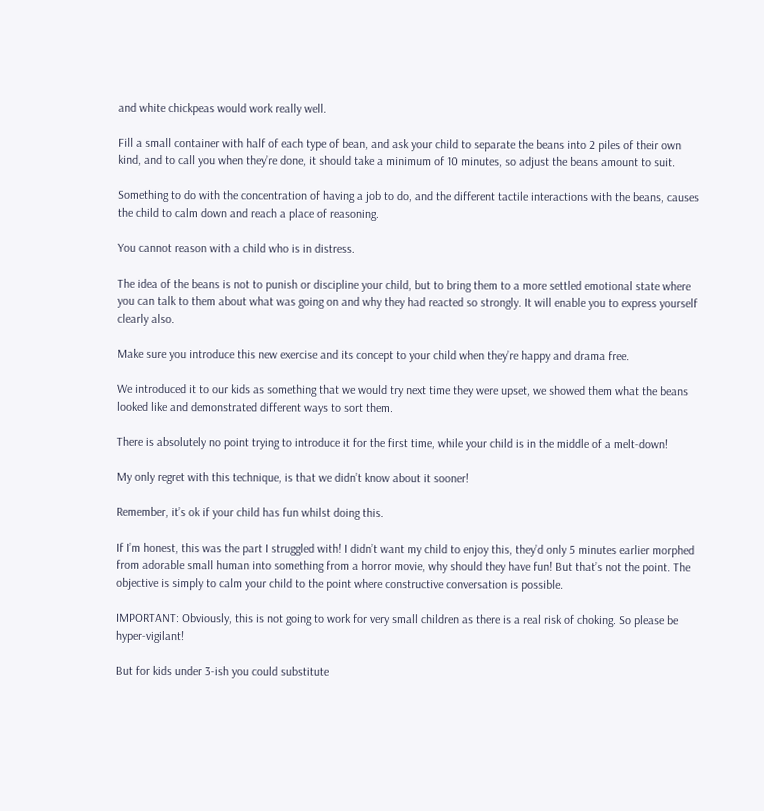and white chickpeas would work really well.

Fill a small container with half of each type of bean, and ask your child to separate the beans into 2 piles of their own kind, and to call you when they’re done, it should take a minimum of 10 minutes, so adjust the beans amount to suit.

Something to do with the concentration of having a job to do, and the different tactile interactions with the beans, causes the child to calm down and reach a place of reasoning.

You cannot reason with a child who is in distress.

The idea of the beans is not to punish or discipline your child, but to bring them to a more settled emotional state where you can talk to them about what was going on and why they had reacted so strongly. It will enable you to express yourself clearly also.

Make sure you introduce this new exercise and its concept to your child when they’re happy and drama free.

We introduced it to our kids as something that we would try next time they were upset, we showed them what the beans looked like and demonstrated different ways to sort them.

There is absolutely no point trying to introduce it for the first time, while your child is in the middle of a melt-down!

My only regret with this technique, is that we didn’t know about it sooner!

Remember, it’s ok if your child has fun whilst doing this.

If I’m honest, this was the part I struggled with! I didn’t want my child to enjoy this, they’d only 5 minutes earlier morphed from adorable small human into something from a horror movie, why should they have fun! But that’s not the point. The objective is simply to calm your child to the point where constructive conversation is possible.

IMPORTANT: Obviously, this is not going to work for very small children as there is a real risk of choking. So please be hyper-vigilant!

But for kids under 3-ish you could substitute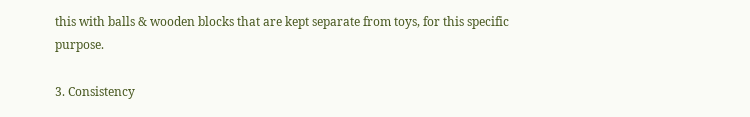this with balls & wooden blocks that are kept separate from toys, for this specific purpose.

3. Consistency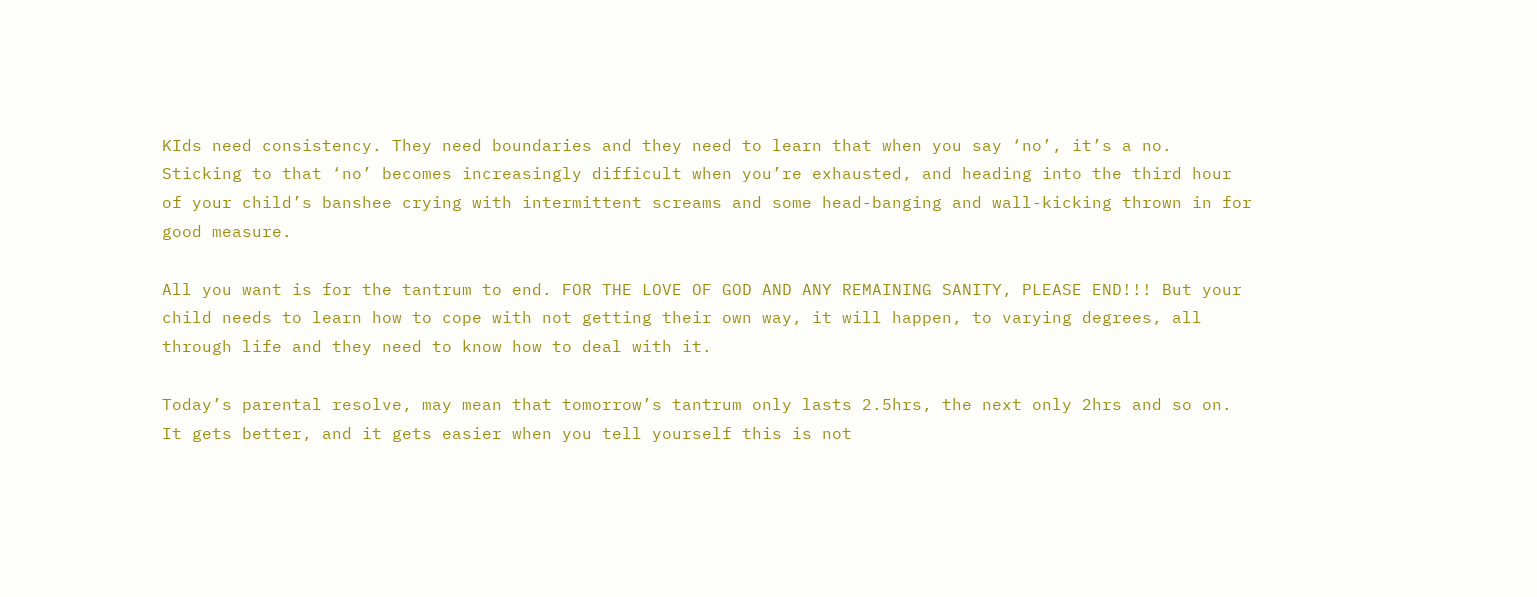KIds need consistency. They need boundaries and they need to learn that when you say ‘no’, it’s a no. Sticking to that ‘no’ becomes increasingly difficult when you’re exhausted, and heading into the third hour of your child’s banshee crying with intermittent screams and some head-banging and wall-kicking thrown in for good measure.

All you want is for the tantrum to end. FOR THE LOVE OF GOD AND ANY REMAINING SANITY, PLEASE END!!! But your child needs to learn how to cope with not getting their own way, it will happen, to varying degrees, all through life and they need to know how to deal with it.

Today’s parental resolve, may mean that tomorrow’s tantrum only lasts 2.5hrs, the next only 2hrs and so on. It gets better, and it gets easier when you tell yourself this is not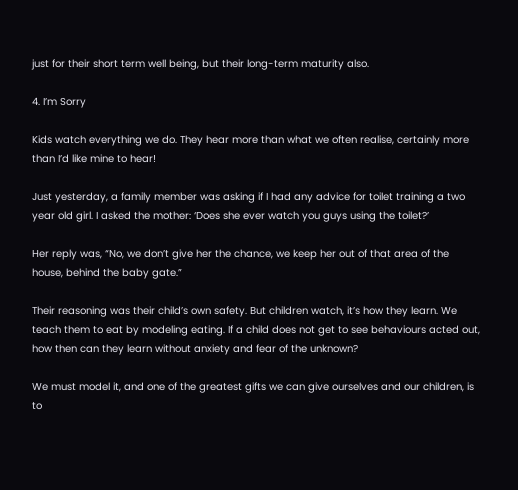just for their short term well being, but their long-term maturity also.

4. I’m Sorry

Kids watch everything we do. They hear more than what we often realise, certainly more than I’d like mine to hear!

Just yesterday, a family member was asking if I had any advice for toilet training a two year old girl. I asked the mother: ‘Does she ever watch you guys using the toilet?’

Her reply was, “No, we don’t give her the chance, we keep her out of that area of the house, behind the baby gate.”

Their reasoning was their child’s own safety. But children watch, it’s how they learn. We teach them to eat by modeling eating. If a child does not get to see behaviours acted out, how then can they learn without anxiety and fear of the unknown?

We must model it, and one of the greatest gifts we can give ourselves and our children, is to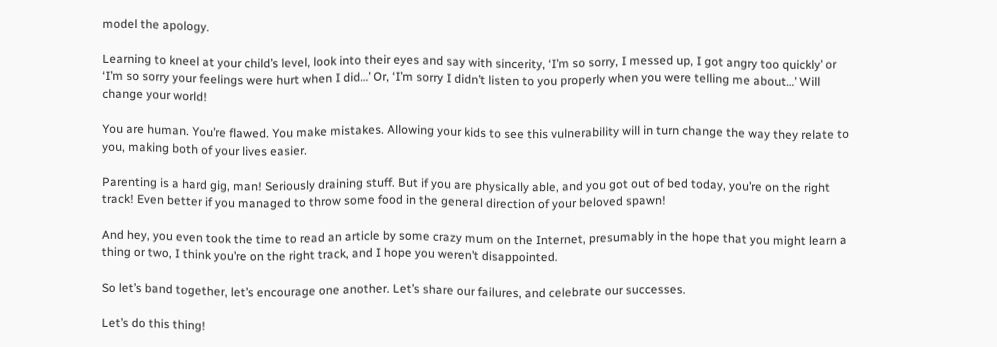model the apology.

Learning to kneel at your child’s level, look into their eyes and say with sincerity, ‘I’m so sorry, I messed up, I got angry too quickly’ or ‘I’m so sorry your feelings were hurt when I did…’ Or, ‘I’m sorry I didn’t listen to you properly when you were telling me about…’ Will change your world!

You are human. You’re flawed. You make mistakes. Allowing your kids to see this vulnerability will in turn change the way they relate to you, making both of your lives easier.

Parenting is a hard gig, man! Seriously draining stuff. But if you are physically able, and you got out of bed today, you’re on the right track! Even better if you managed to throw some food in the general direction of your beloved spawn!

And hey, you even took the time to read an article by some crazy mum on the Internet, presumably in the hope that you might learn a thing or two, I think you’re on the right track, and I hope you weren’t disappointed.

So let’s band together, let’s encourage one another. Let’s share our failures, and celebrate our successes.

Let’s do this thing!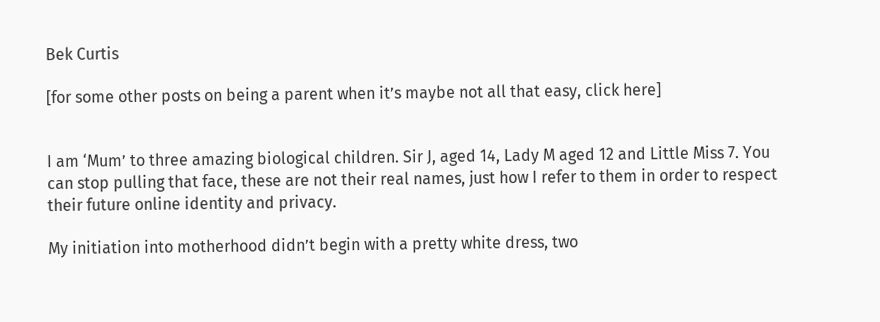Bek Curtis

[for some other posts on being a parent when it’s maybe not all that easy, click here]


I am ‘Mum’ to three amazing biological children. Sir J, aged 14, Lady M aged 12 and Little Miss 7. You can stop pulling that face, these are not their real names, just how I refer to them in order to respect their future online identity and privacy.

My initiation into motherhood didn’t begin with a pretty white dress, two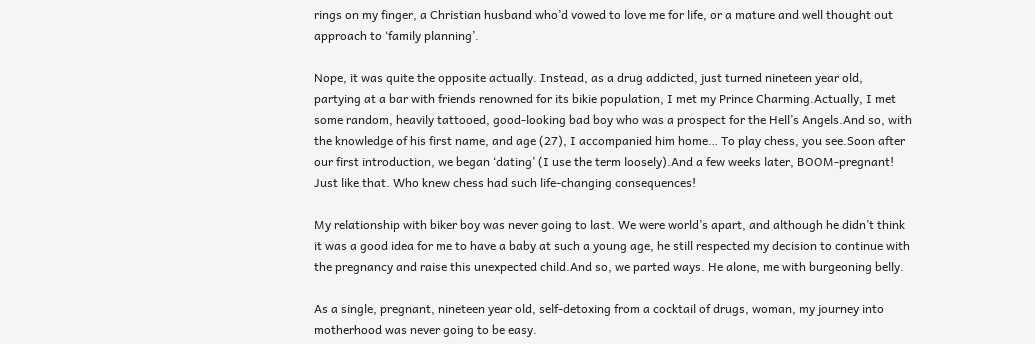rings on my finger, a Christian husband who’d vowed to love me for life, or a mature and well thought out approach to ‘family planning’.

Nope, it was quite the opposite actually. Instead, as a drug addicted, just turned nineteen year old, partying at a bar with friends renowned for its bikie population, I met my Prince Charming.Actually, I met some random, heavily tattooed, good-looking bad boy who was a prospect for the Hell’s Angels.And so, with the knowledge of his first name, and age (27), I accompanied him home… To play chess, you see.Soon after our first introduction, we began ‘dating’ (I use the term loosely).And a few weeks later, BOOM-pregnant! Just like that. Who knew chess had such life-changing consequences!

My relationship with biker boy was never going to last. We were world’s apart, and although he didn’t think it was a good idea for me to have a baby at such a young age, he still respected my decision to continue with the pregnancy and raise this unexpected child.And so, we parted ways. He alone, me with burgeoning belly.

As a single, pregnant, nineteen year old, self-detoxing from a cocktail of drugs, woman, my journey into motherhood was never going to be easy.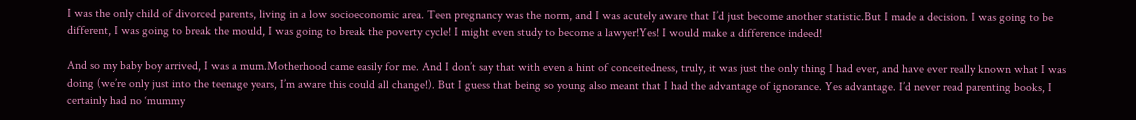I was the only child of divorced parents, living in a low socioeconomic area. Teen pregnancy was the norm, and I was acutely aware that I’d just become another statistic.But I made a decision. I was going to be different, I was going to break the mould, I was going to break the poverty cycle! I might even study to become a lawyer!Yes! I would make a difference indeed!

And so my baby boy arrived, I was a mum.Motherhood came easily for me. And I don’t say that with even a hint of conceitedness, truly, it was just the only thing I had ever, and have ever really known what I was doing (we’re only just into the teenage years, I’m aware this could all change!). But I guess that being so young also meant that I had the advantage of ignorance. Yes advantage. I’d never read parenting books, I certainly had no ‘mummy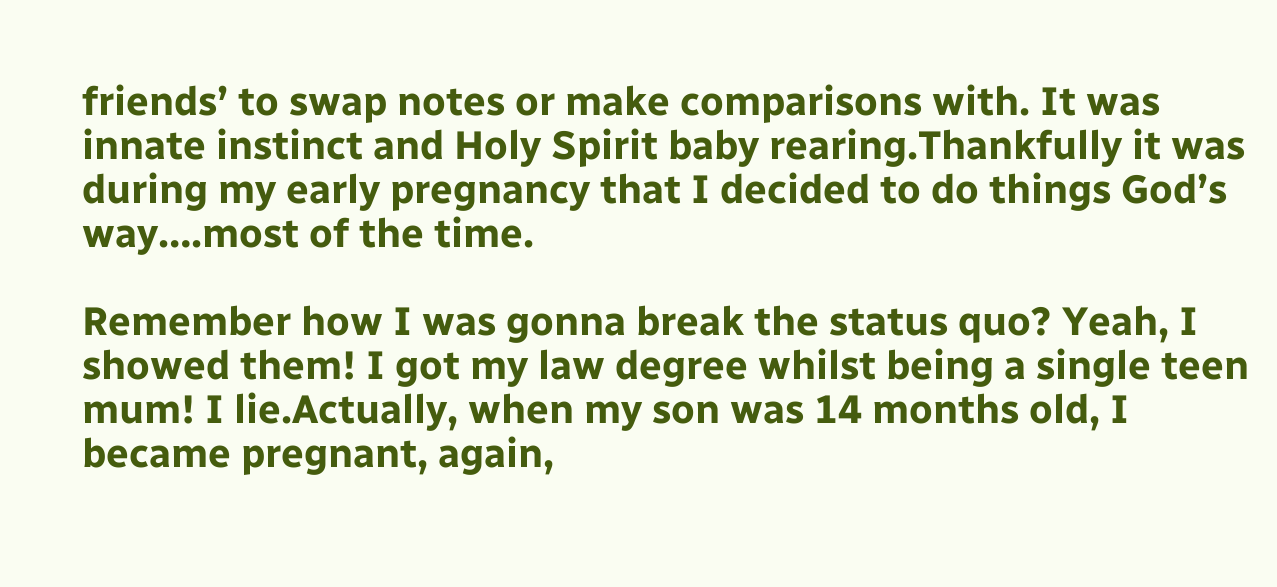friends’ to swap notes or make comparisons with. It was innate instinct and Holy Spirit baby rearing.Thankfully it was during my early pregnancy that I decided to do things God’s way….most of the time.

Remember how I was gonna break the status quo? Yeah, I showed them! I got my law degree whilst being a single teen mum! I lie.Actually, when my son was 14 months old, I became pregnant, again,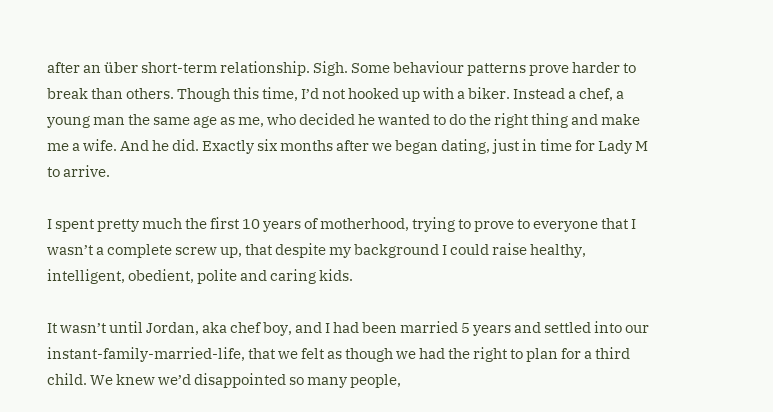after an über short-term relationship. Sigh. Some behaviour patterns prove harder to break than others. Though this time, I’d not hooked up with a biker. Instead a chef, a young man the same age as me, who decided he wanted to do the right thing and make me a wife. And he did. Exactly six months after we began dating, just in time for Lady M to arrive.

I spent pretty much the first 10 years of motherhood, trying to prove to everyone that I wasn’t a complete screw up, that despite my background I could raise healthy, intelligent, obedient, polite and caring kids.

It wasn’t until Jordan, aka chef boy, and I had been married 5 years and settled into our instant-family-married-life, that we felt as though we had the right to plan for a third child. We knew we’d disappointed so many people,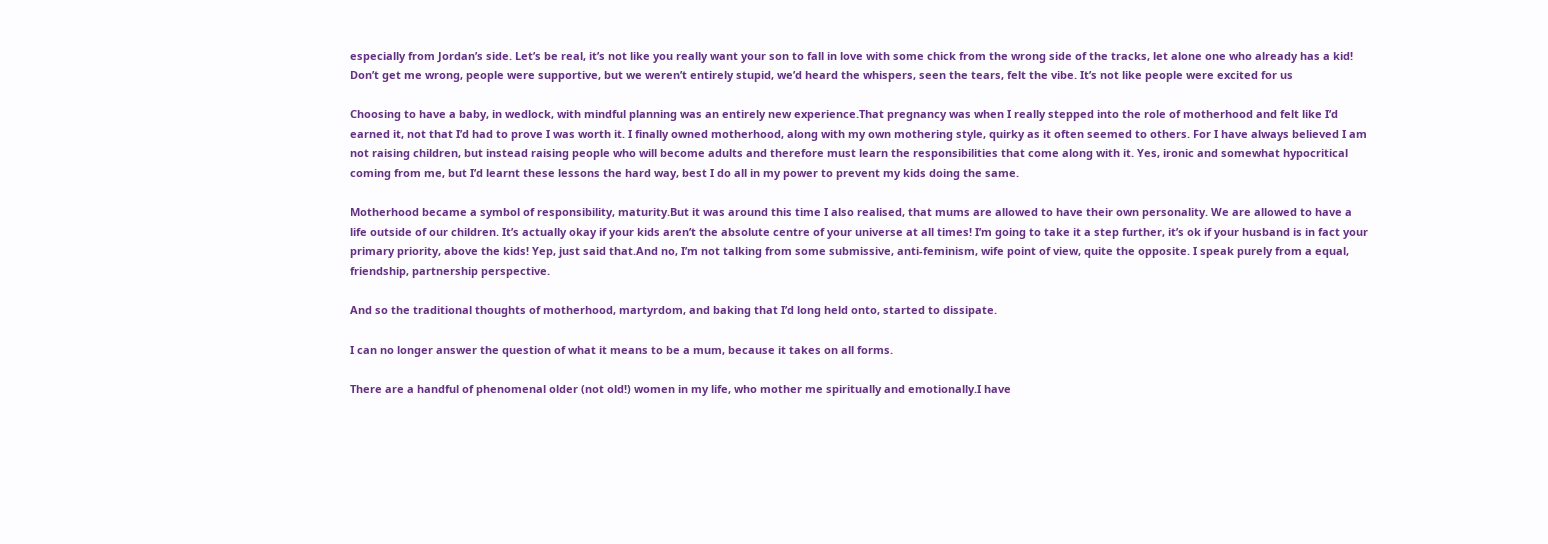especially from Jordan’s side. Let’s be real, it’s not like you really want your son to fall in love with some chick from the wrong side of the tracks, let alone one who already has a kid! Don’t get me wrong, people were supportive, but we weren’t entirely stupid, we’d heard the whispers, seen the tears, felt the vibe. It’s not like people were excited for us

Choosing to have a baby, in wedlock, with mindful planning was an entirely new experience.That pregnancy was when I really stepped into the role of motherhood and felt like I’d earned it, not that I’d had to prove I was worth it. I finally owned motherhood, along with my own mothering style, quirky as it often seemed to others. For I have always believed I am not raising children, but instead raising people who will become adults and therefore must learn the responsibilities that come along with it. Yes, ironic and somewhat hypocritical coming from me, but I’d learnt these lessons the hard way, best I do all in my power to prevent my kids doing the same.

Motherhood became a symbol of responsibility, maturity.But it was around this time I also realised, that mums are allowed to have their own personality. We are allowed to have a life outside of our children. It’s actually okay if your kids aren’t the absolute centre of your universe at all times! I’m going to take it a step further, it’s ok if your husband is in fact your primary priority, above the kids! Yep, just said that.And no, I’m not talking from some submissive, anti-feminism, wife point of view, quite the opposite. I speak purely from a equal, friendship, partnership perspective.

And so the traditional thoughts of motherhood, martyrdom, and baking that I’d long held onto, started to dissipate.

I can no longer answer the question of what it means to be a mum, because it takes on all forms.

There are a handful of phenomenal older (not old!) women in my life, who mother me spiritually and emotionally.I have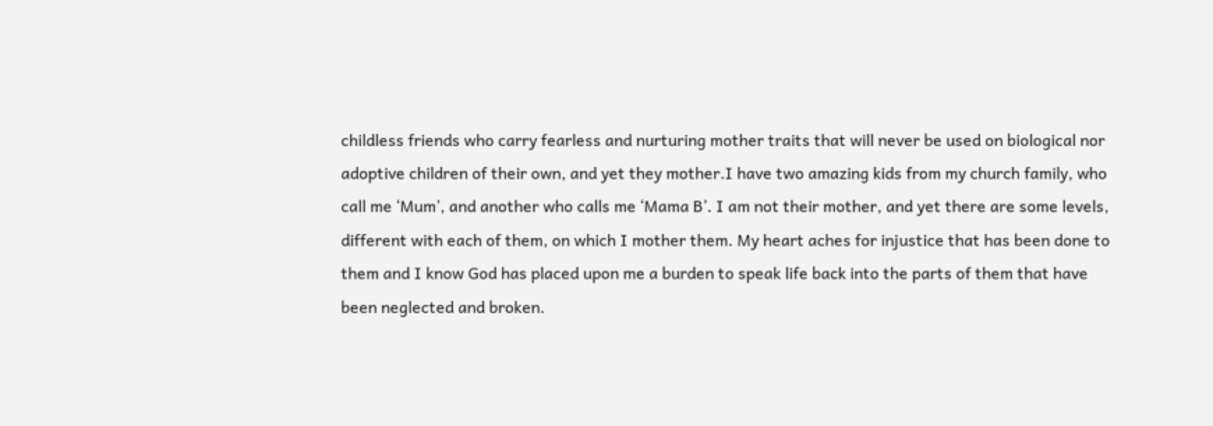childless friends who carry fearless and nurturing mother traits that will never be used on biological nor adoptive children of their own, and yet they mother.I have two amazing kids from my church family, who call me ‘Mum’, and another who calls me ‘Mama B’. I am not their mother, and yet there are some levels, different with each of them, on which I mother them. My heart aches for injustice that has been done to them and I know God has placed upon me a burden to speak life back into the parts of them that have been neglected and broken.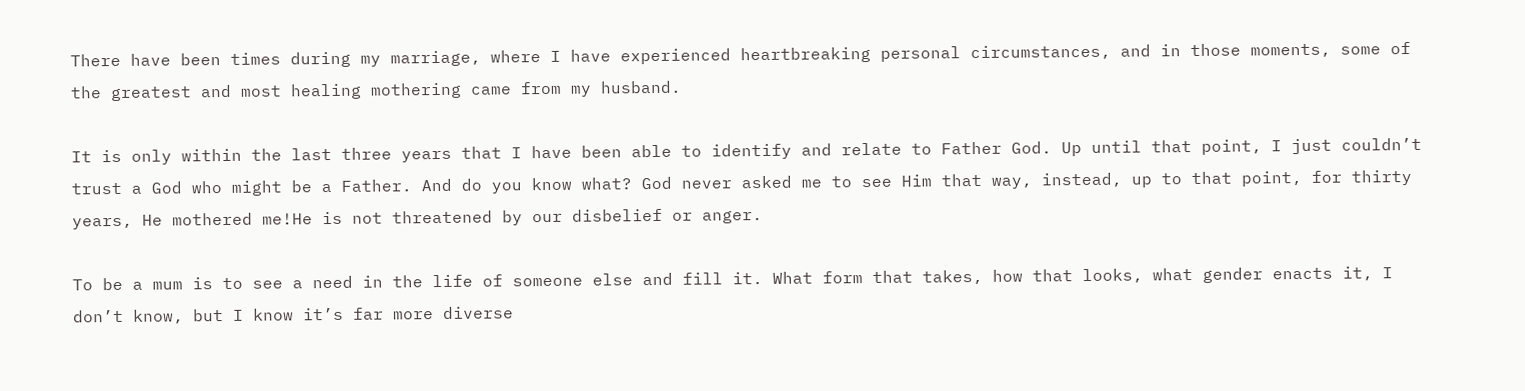There have been times during my marriage, where I have experienced heartbreaking personal circumstances, and in those moments, some of the greatest and most healing mothering came from my husband.

It is only within the last three years that I have been able to identify and relate to Father God. Up until that point, I just couldn’t trust a God who might be a Father. And do you know what? God never asked me to see Him that way, instead, up to that point, for thirty years, He mothered me!He is not threatened by our disbelief or anger.

To be a mum is to see a need in the life of someone else and fill it. What form that takes, how that looks, what gender enacts it, I don’t know, but I know it’s far more diverse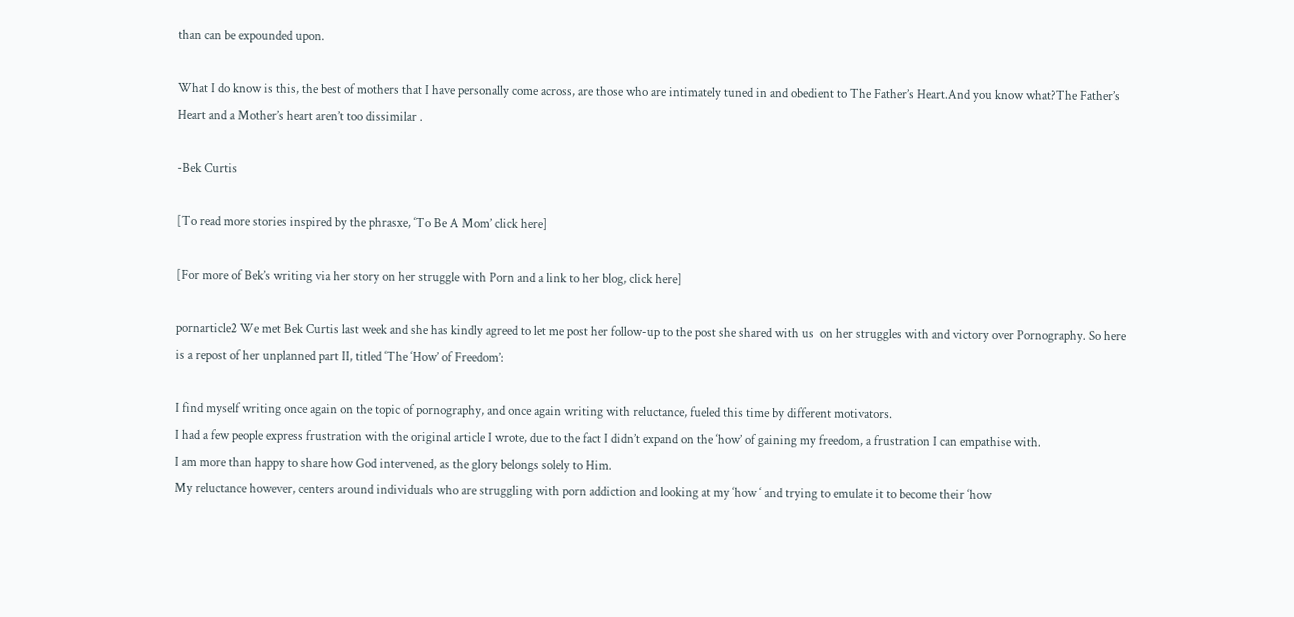than can be expounded upon.

What I do know is this, the best of mothers that I have personally come across, are those who are intimately tuned in and obedient to The Father’s Heart.And you know what?The Father’s Heart and a Mother’s heart aren’t too dissimilar .

-Bek Curtis

[To read more stories inspired by the phrasxe, ‘To Be A Mom’ click here]

[For more of Bek’s writing via her story on her struggle with Porn and a link to her blog, click here]

pornarticle2 We met Bek Curtis last week and she has kindly agreed to let me post her follow-up to the post she shared with us  on her struggles with and victory over Pornography. So here is a repost of her unplanned part II, titled ‘The ‘How’ of Freedom’:

I find myself writing once again on the topic of pornography, and once again writing with reluctance, fueled this time by different motivators.
I had a few people express frustration with the original article I wrote, due to the fact I didn’t expand on the ‘how’ of gaining my freedom, a frustration I can empathise with.
I am more than happy to share how God intervened, as the glory belongs solely to Him.
My reluctance however, centers around individuals who are struggling with porn addiction and looking at my ‘how ‘ and trying to emulate it to become their ‘how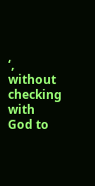‘, without checking with God to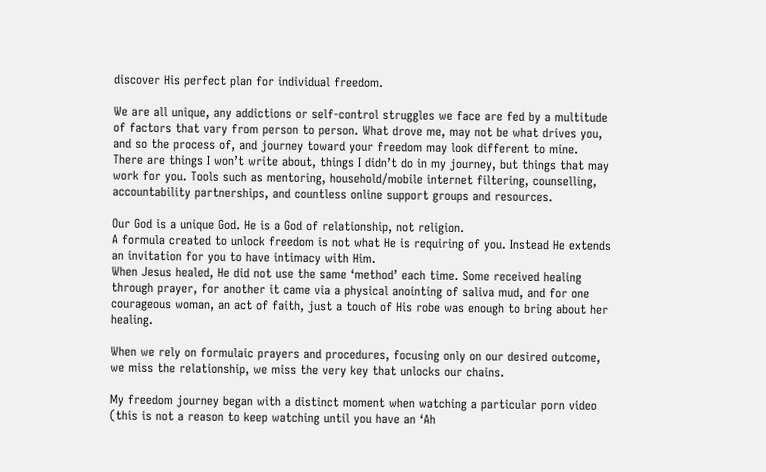discover His perfect plan for individual freedom.

We are all unique, any addictions or self-control struggles we face are fed by a multitude of factors that vary from person to person. What drove me, may not be what drives you, and so the process of, and journey toward your freedom may look different to mine.
There are things I won’t write about, things I didn’t do in my journey, but things that may work for you. Tools such as mentoring, household/mobile internet filtering, counselling, accountability partnerships, and countless online support groups and resources.

Our God is a unique God. He is a God of relationship, not religion.
A formula created to unlock freedom is not what He is requiring of you. Instead He extends an invitation for you to have intimacy with Him.
When Jesus healed, He did not use the same ‘method’ each time. Some received healing through prayer, for another it came via a physical anointing of saliva mud, and for one courageous woman, an act of faith, just a touch of His robe was enough to bring about her healing.

When we rely on formulaic prayers and procedures, focusing only on our desired outcome, we miss the relationship, we miss the very key that unlocks our chains.

My freedom journey began with a distinct moment when watching a particular porn video (this is not a reason to keep watching until you have an ‘Ah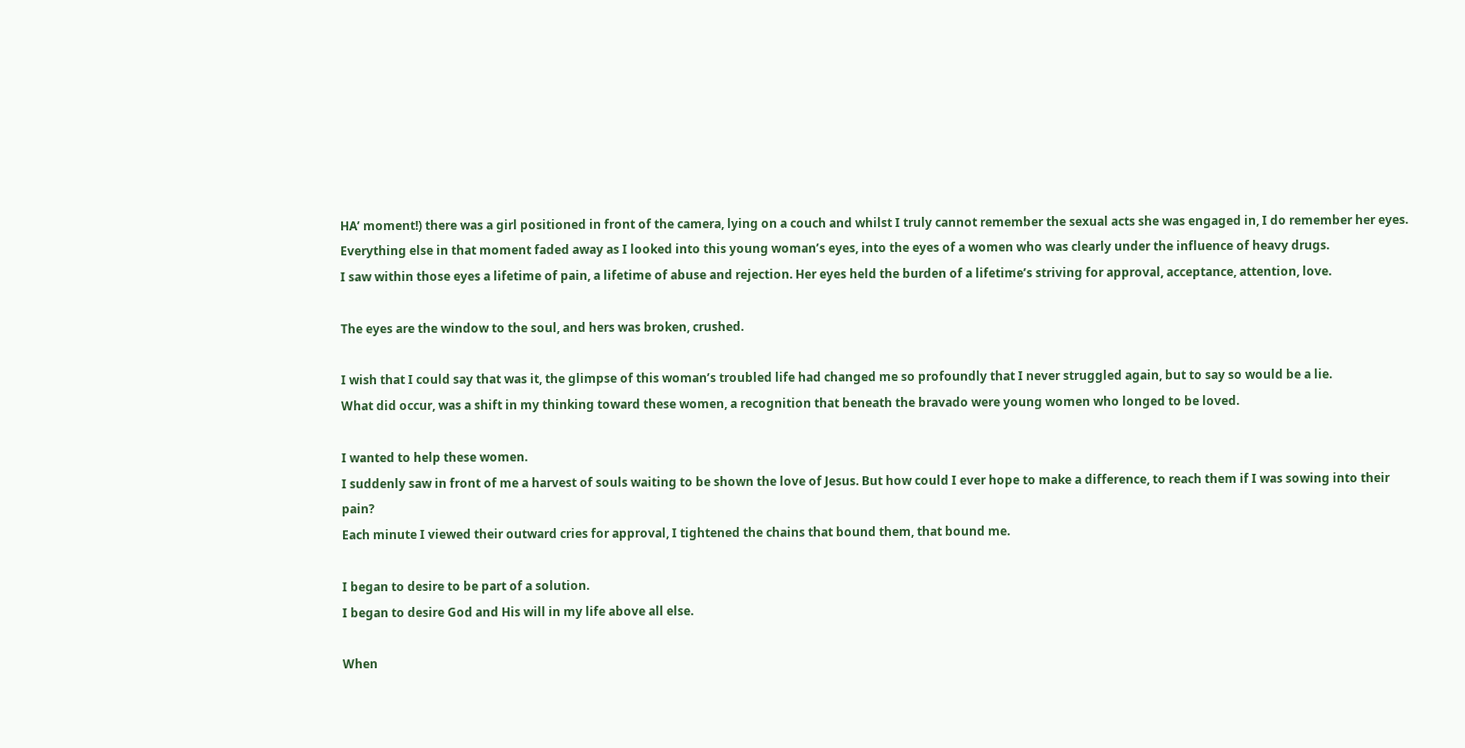HA’ moment!) there was a girl positioned in front of the camera, lying on a couch and whilst I truly cannot remember the sexual acts she was engaged in, I do remember her eyes.
Everything else in that moment faded away as I looked into this young woman’s eyes, into the eyes of a women who was clearly under the influence of heavy drugs.
I saw within those eyes a lifetime of pain, a lifetime of abuse and rejection. Her eyes held the burden of a lifetime’s striving for approval, acceptance, attention, love.

The eyes are the window to the soul, and hers was broken, crushed.

I wish that I could say that was it, the glimpse of this woman’s troubled life had changed me so profoundly that I never struggled again, but to say so would be a lie.
What did occur, was a shift in my thinking toward these women, a recognition that beneath the bravado were young women who longed to be loved.

I wanted to help these women.
I suddenly saw in front of me a harvest of souls waiting to be shown the love of Jesus. But how could I ever hope to make a difference, to reach them if I was sowing into their pain?
Each minute I viewed their outward cries for approval, I tightened the chains that bound them, that bound me.

I began to desire to be part of a solution.
I began to desire God and His will in my life above all else.

When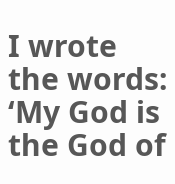I wrote the words: ‘My God is the God of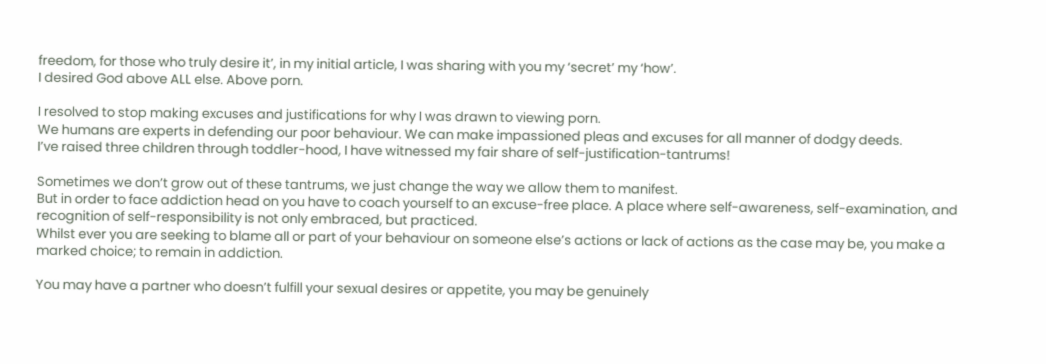freedom, for those who truly desire it’, in my initial article, I was sharing with you my ‘secret’ my ‘how’.
I desired God above ALL else. Above porn.

I resolved to stop making excuses and justifications for why I was drawn to viewing porn.
We humans are experts in defending our poor behaviour. We can make impassioned pleas and excuses for all manner of dodgy deeds.
I’ve raised three children through toddler-hood, I have witnessed my fair share of self-justification-tantrums!

Sometimes we don’t grow out of these tantrums, we just change the way we allow them to manifest.
But in order to face addiction head on you have to coach yourself to an excuse-free place. A place where self-awareness, self-examination, and recognition of self-responsibility is not only embraced, but practiced.
Whilst ever you are seeking to blame all or part of your behaviour on someone else’s actions or lack of actions as the case may be, you make a marked choice; to remain in addiction.

You may have a partner who doesn’t fulfill your sexual desires or appetite, you may be genuinely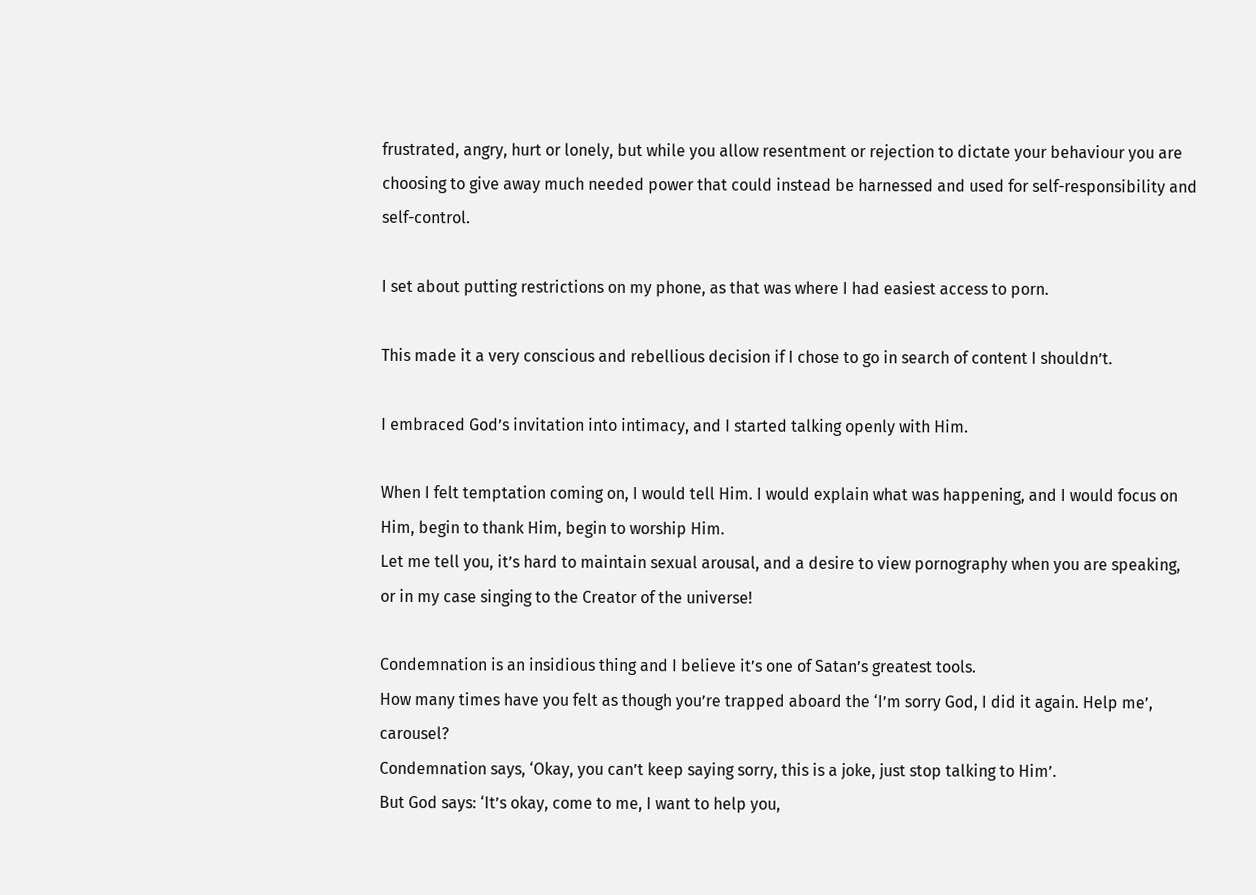frustrated, angry, hurt or lonely, but while you allow resentment or rejection to dictate your behaviour you are choosing to give away much needed power that could instead be harnessed and used for self-responsibility and self-control.

I set about putting restrictions on my phone, as that was where I had easiest access to porn.

This made it a very conscious and rebellious decision if I chose to go in search of content I shouldn’t.

I embraced God’s invitation into intimacy, and I started talking openly with Him.

When I felt temptation coming on, I would tell Him. I would explain what was happening, and I would focus on Him, begin to thank Him, begin to worship Him.
Let me tell you, it’s hard to maintain sexual arousal, and a desire to view pornography when you are speaking, or in my case singing to the Creator of the universe!

Condemnation is an insidious thing and I believe it’s one of Satan’s greatest tools.
How many times have you felt as though you’re trapped aboard the ‘I’m sorry God, I did it again. Help me’, carousel?
Condemnation says, ‘Okay, you can’t keep saying sorry, this is a joke, just stop talking to Him’.
But God says: ‘It’s okay, come to me, I want to help you,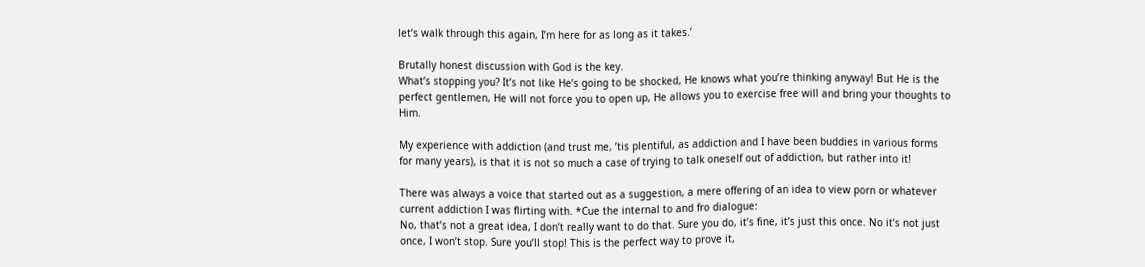let’s walk through this again, I’m here for as long as it takes.’

Brutally honest discussion with God is the key.
What’s stopping you? It’s not like He’s going to be shocked, He knows what you’re thinking anyway! But He is the perfect gentlemen, He will not force you to open up, He allows you to exercise free will and bring your thoughts to Him.

My experience with addiction (and trust me, ’tis plentiful, as addiction and I have been buddies in various forms for many years), is that it is not so much a case of trying to talk oneself out of addiction, but rather into it!

There was always a voice that started out as a suggestion, a mere offering of an idea to view porn or whatever current addiction I was flirting with. *Cue the internal to and fro dialogue:
No, that’s not a great idea, I don’t really want to do that. Sure you do, it’s fine, it’s just this once. No it’s not just once, I won’t stop. Sure you’ll stop! This is the perfect way to prove it,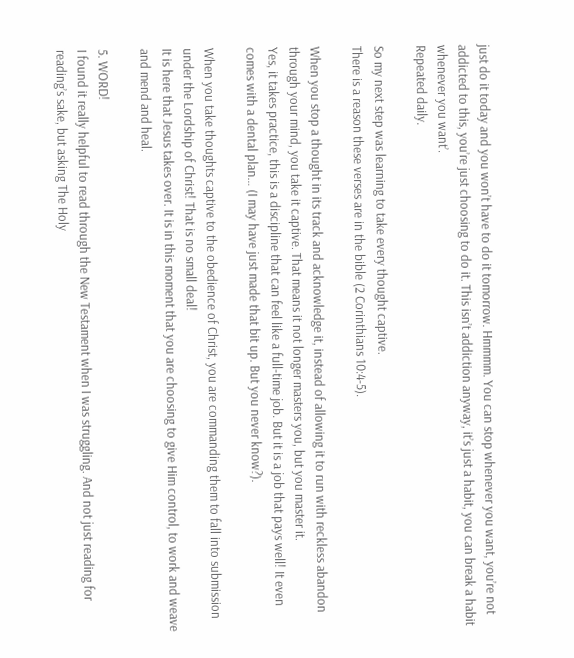just do it today and you won’t have to do it tomorrow. Hmmmm. You can stop whenever you want, you’re not addicted to this, you’re just choosing to do it. This isn’t addiction anyway, it’s just a habit, you can break a habit whenever you want’.
Repeated daily.

So my next step was learning to take every thought captive.
There is a reason these verses are in the bible (2 Corinthians 10:4-5).

When you stop a thought in its track and acknowledge it, instead of allowing it to run with reckless abandon through your mind, you take it captive. That means it not longer masters you, but you master it.
Yes, it takes practice, this is a discipline that can feel like a full-time job. But it is a job that pays well! It even comes with a dental plan… (I may have just made that bit up. But you never know?).

When you take thoughts captive to the obedience of Christ, you are commanding them to fall into submission under the Lordship of Christ! That is no small deal!
It is here that Jesus takes over. It is in this moment that you are choosing to give Him control, to work and weave and mend and heal.

5. WORD!
I found it really helpful to read through the New Testament when I was struggling. And not just reading for reading’s sake, but asking The Holy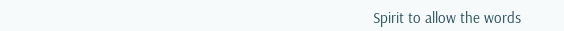Spirit to allow the words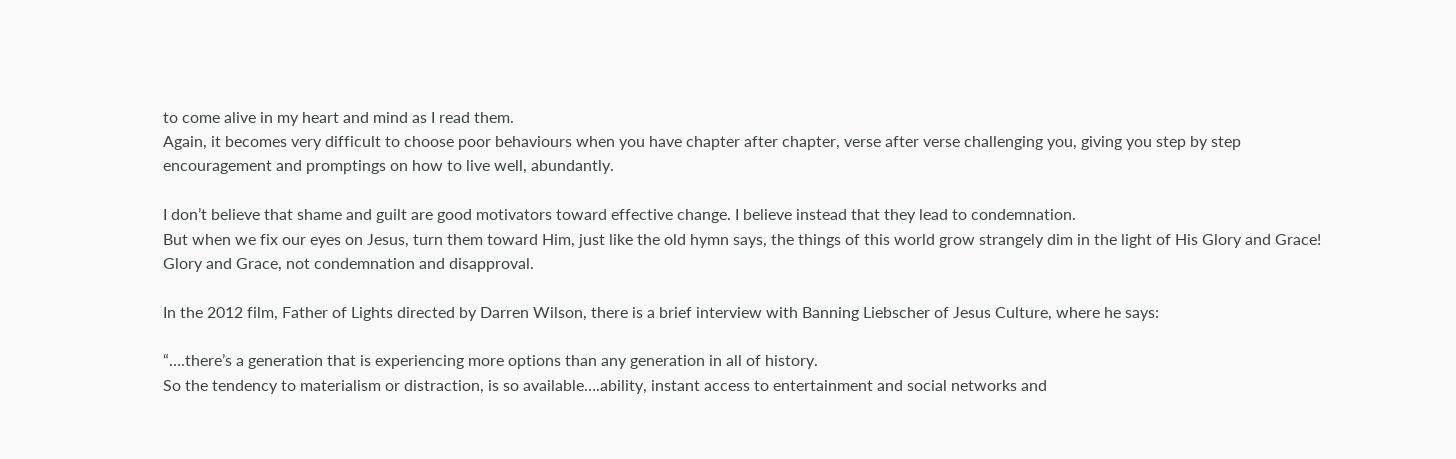to come alive in my heart and mind as I read them.
Again, it becomes very difficult to choose poor behaviours when you have chapter after chapter, verse after verse challenging you, giving you step by step encouragement and promptings on how to live well, abundantly.

I don’t believe that shame and guilt are good motivators toward effective change. I believe instead that they lead to condemnation.
But when we fix our eyes on Jesus, turn them toward Him, just like the old hymn says, the things of this world grow strangely dim in the light of His Glory and Grace!
Glory and Grace, not condemnation and disapproval.

In the 2012 film, Father of Lights directed by Darren Wilson, there is a brief interview with Banning Liebscher of Jesus Culture, where he says:

“….there’s a generation that is experiencing more options than any generation in all of history.
So the tendency to materialism or distraction, is so available….ability, instant access to entertainment and social networks and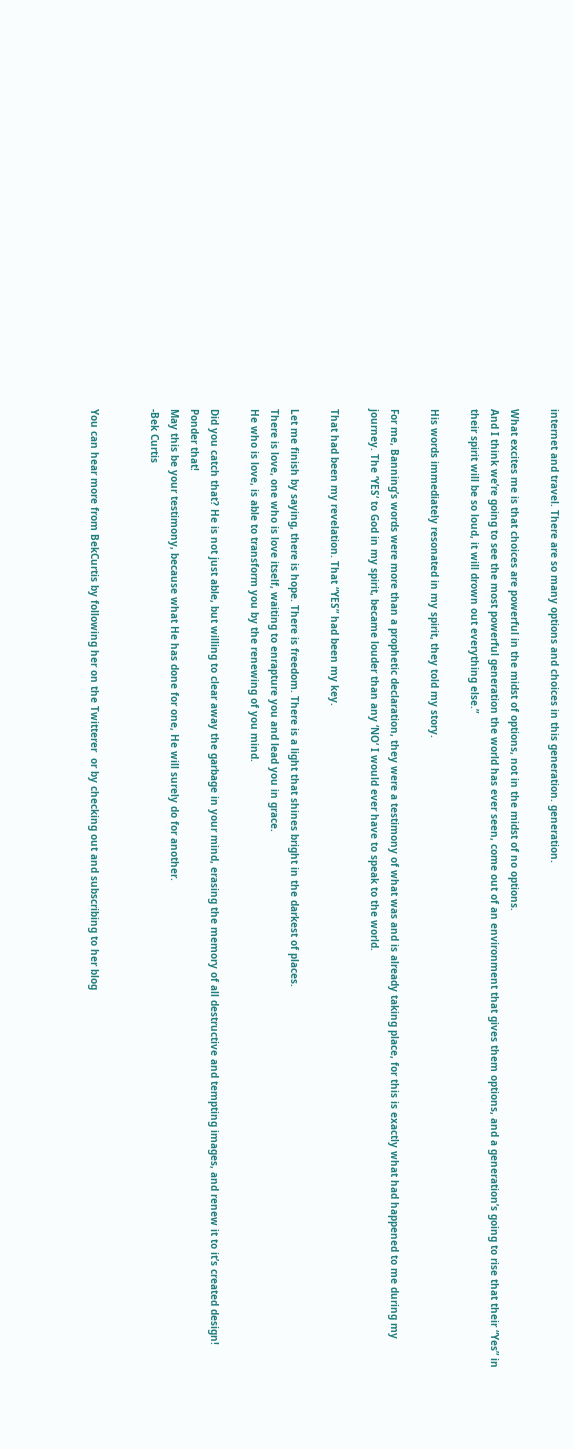internet and travel. There are so many options and choices in this generation. generation.

What excites me is that choices are powerful in the midst of options, not in the midst of no options.
And I think we’re going to see the most powerful generation the world has ever seen, come out of an environment that gives them options, and a generation’s going to rise that their “Yes” in their spirit will be so loud, it will drown out everything else.”

His words immediately resonated in my spirit, they told my story.

For me, Banning’s words were more than a prophetic declaration, they were a testimony of what was and is already taking place, for this is exactly what had happened to me during my journey. The ‘YES‘ to God in my spirit, became louder than any ‘NO‘ I would ever have to speak to the world.

That had been my revelation. That “YES” had been my key.

Let me finish by saying, there is hope. There is freedom. There is a light that shines bright in the darkest of places.
There is love, one who is love itself, waiting to enrapture you and lead you in grace.
He who is love, is able to transform you by the renewing of you mind.

Did you catch that? He is not just able, but willing to clear away the garbage in your mind, erasing the memory of all destructive and tempting images, and renew it to it’s created design! Ponder that!
May this be your testimony, because what He has done for one, He will surely do for another.
-Bek Curtis


You can hear more from BekCurtis by following her on the Twitterer  or by checking out and subscribing to her blog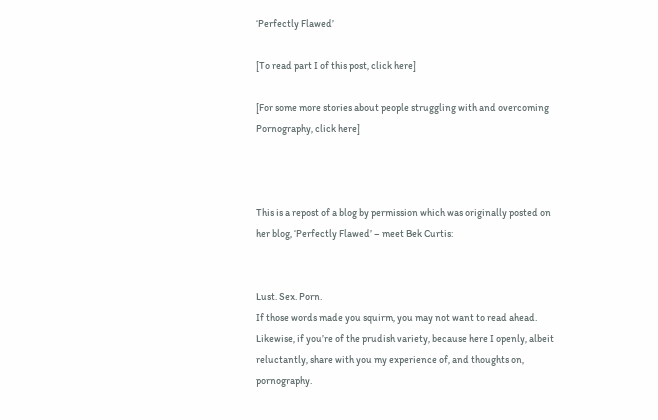‘Perfectly Flawed’

[To read part I of this post, click here]

[For some more stories about people struggling with and overcoming Pornography, click here]



This is a repost of a blog by permission which was originally posted on her blog, ‘Perfectly Flawed’ – meet Bek Curtis:


Lust. Sex. Porn.
If those words made you squirm, you may not want to read ahead. Likewise, if you’re of the prudish variety, because here I openly, albeit reluctantly, share with you my experience of, and thoughts on, pornography.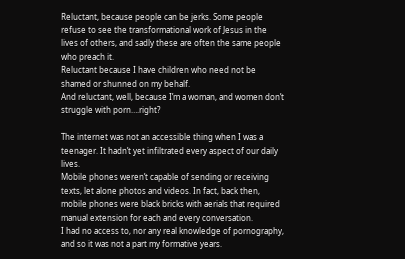Reluctant, because people can be jerks. Some people refuse to see the transformational work of Jesus in the lives of others, and sadly these are often the same people who preach it.
Reluctant because I have children who need not be shamed or shunned on my behalf.
And reluctant, well, because I’m a woman, and women don’t struggle with porn….right?

The internet was not an accessible thing when I was a teenager. It hadn’t yet infiltrated every aspect of our daily lives.
Mobile phones weren’t capable of sending or receiving texts, let alone photos and videos. In fact, back then, mobile phones were black bricks with aerials that required manual extension for each and every conversation.
I had no access to, nor any real knowledge of pornography, and so it was not a part my formative years.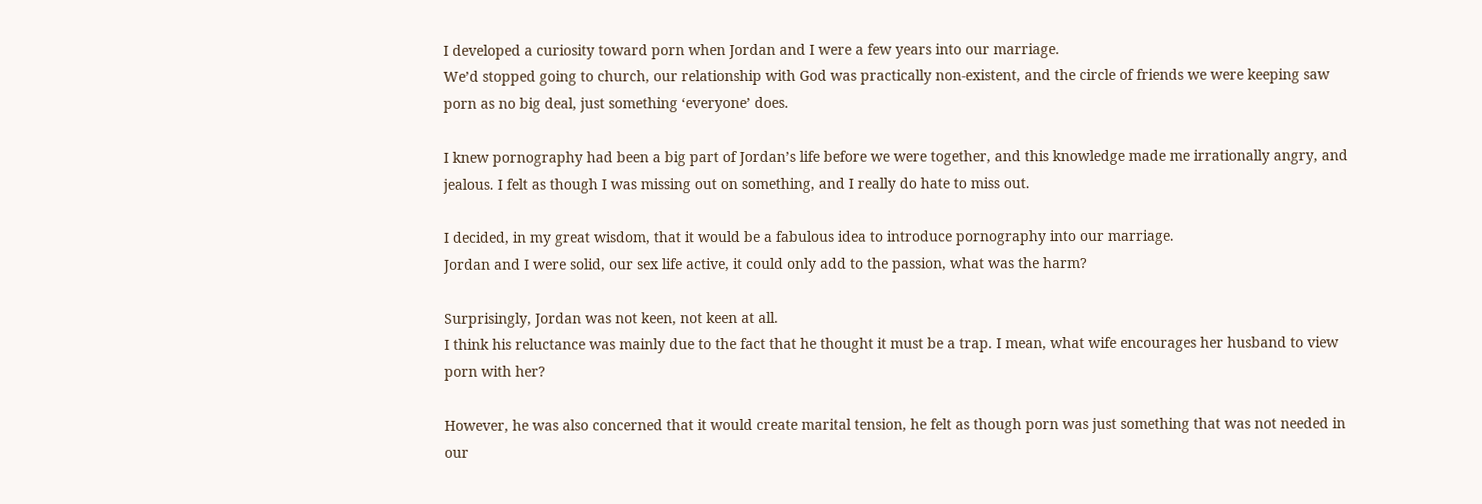I developed a curiosity toward porn when Jordan and I were a few years into our marriage.
We’d stopped going to church, our relationship with God was practically non-existent, and the circle of friends we were keeping saw porn as no big deal, just something ‘everyone’ does.

I knew pornography had been a big part of Jordan’s life before we were together, and this knowledge made me irrationally angry, and jealous. I felt as though I was missing out on something, and I really do hate to miss out.

I decided, in my great wisdom, that it would be a fabulous idea to introduce pornography into our marriage.
Jordan and I were solid, our sex life active, it could only add to the passion, what was the harm?

Surprisingly, Jordan was not keen, not keen at all.
I think his reluctance was mainly due to the fact that he thought it must be a trap. I mean, what wife encourages her husband to view porn with her?

However, he was also concerned that it would create marital tension, he felt as though porn was just something that was not needed in our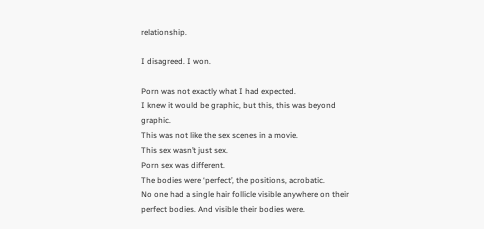relationship.

I disagreed. I won.

Porn was not exactly what I had expected.
I knew it would be graphic, but this, this was beyond graphic.
This was not like the sex scenes in a movie.
This sex wasn’t just sex.
Porn sex was different.
The bodies were ‘perfect’, the positions, acrobatic.
No one had a single hair follicle visible anywhere on their perfect bodies. And visible their bodies were.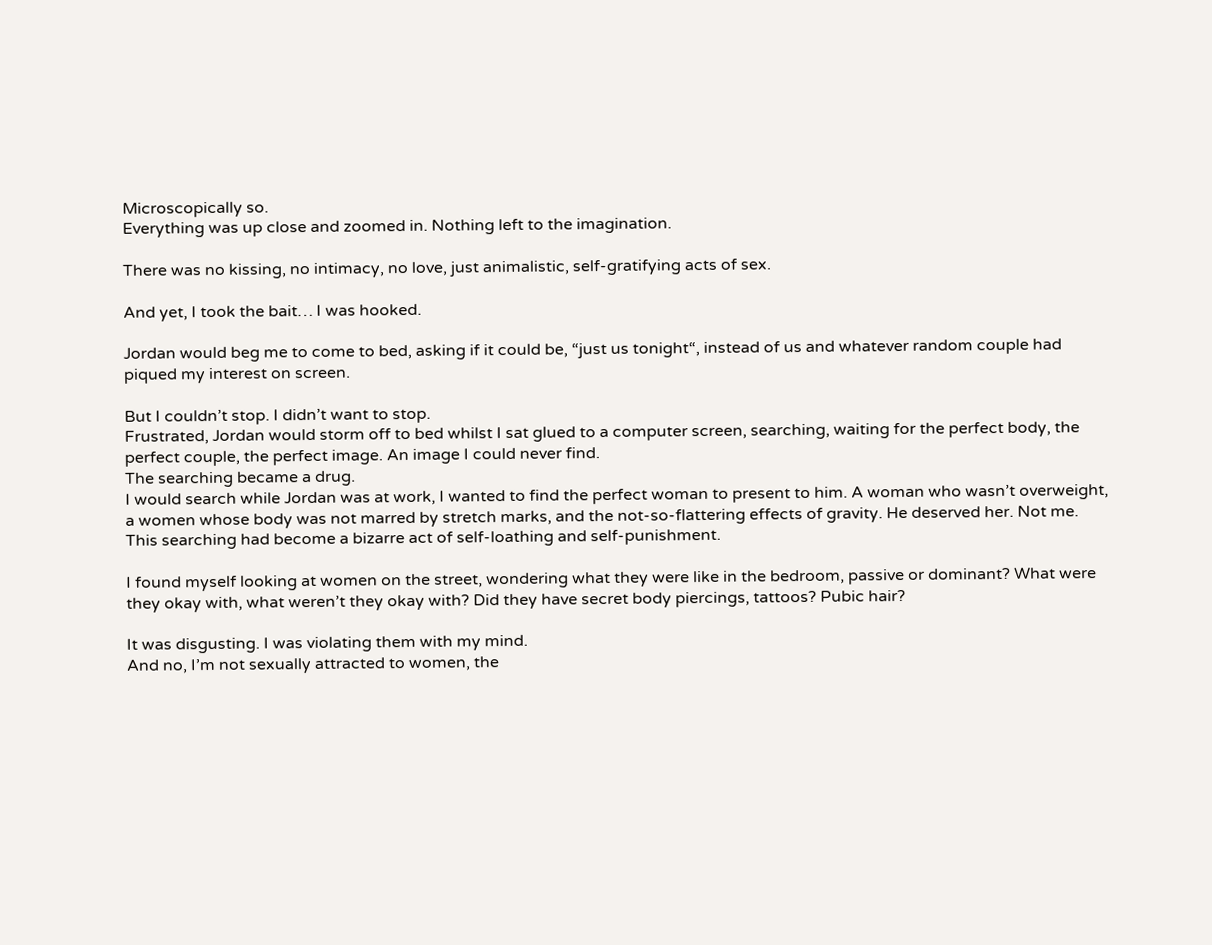Microscopically so.
Everything was up close and zoomed in. Nothing left to the imagination.

There was no kissing, no intimacy, no love, just animalistic, self-gratifying acts of sex.

And yet, I took the bait… I was hooked.

Jordan would beg me to come to bed, asking if it could be, “just us tonight“, instead of us and whatever random couple had piqued my interest on screen.

But I couldn’t stop. I didn’t want to stop.
Frustrated, Jordan would storm off to bed whilst I sat glued to a computer screen, searching, waiting for the perfect body, the perfect couple, the perfect image. An image I could never find.
The searching became a drug.
I would search while Jordan was at work, I wanted to find the perfect woman to present to him. A woman who wasn’t overweight, a women whose body was not marred by stretch marks, and the not-so-flattering effects of gravity. He deserved her. Not me. This searching had become a bizarre act of self-loathing and self-punishment.

I found myself looking at women on the street, wondering what they were like in the bedroom, passive or dominant? What were they okay with, what weren’t they okay with? Did they have secret body piercings, tattoos? Pubic hair?

It was disgusting. I was violating them with my mind.
And no, I’m not sexually attracted to women, the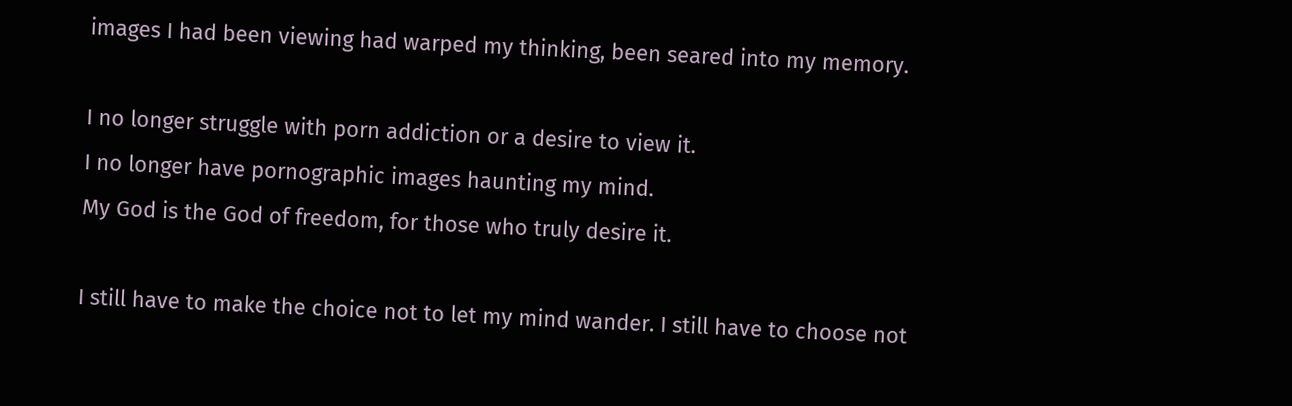images I had been viewing had warped my thinking, been seared into my memory.

I no longer struggle with porn addiction or a desire to view it.
I no longer have pornographic images haunting my mind.
My God is the God of freedom, for those who truly desire it.

I still have to make the choice not to let my mind wander. I still have to choose not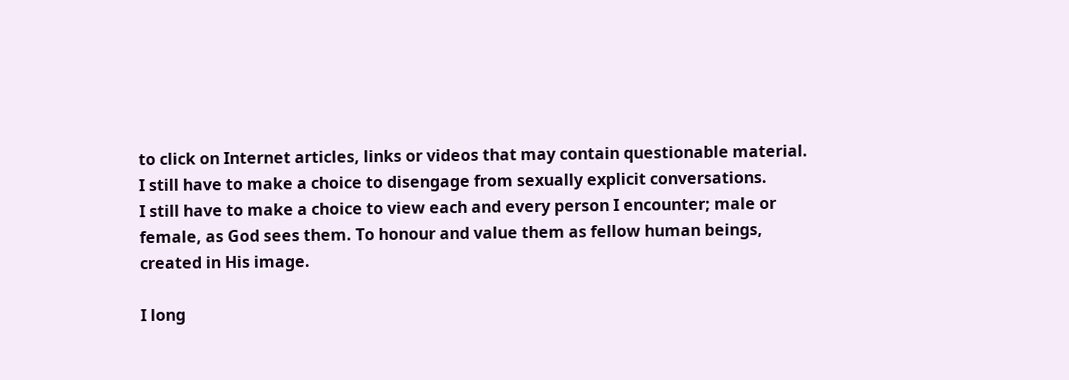to click on Internet articles, links or videos that may contain questionable material.
I still have to make a choice to disengage from sexually explicit conversations.
I still have to make a choice to view each and every person I encounter; male or female, as God sees them. To honour and value them as fellow human beings, created in His image.

I long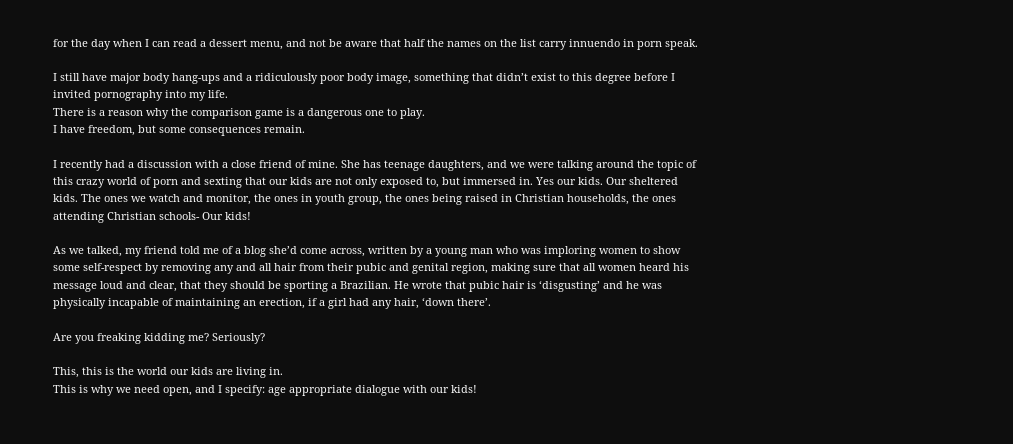for the day when I can read a dessert menu, and not be aware that half the names on the list carry innuendo in porn speak.

I still have major body hang-ups and a ridiculously poor body image, something that didn’t exist to this degree before I invited pornography into my life.
There is a reason why the comparison game is a dangerous one to play.
I have freedom, but some consequences remain.

I recently had a discussion with a close friend of mine. She has teenage daughters, and we were talking around the topic of this crazy world of porn and sexting that our kids are not only exposed to, but immersed in. Yes our kids. Our sheltered kids. The ones we watch and monitor, the ones in youth group, the ones being raised in Christian households, the ones attending Christian schools- Our kids!

As we talked, my friend told me of a blog she’d come across, written by a young man who was imploring women to show some self-respect by removing any and all hair from their pubic and genital region, making sure that all women heard his message loud and clear, that they should be sporting a Brazilian. He wrote that pubic hair is ‘disgusting’ and he was physically incapable of maintaining an erection, if a girl had any hair, ‘down there’.

Are you freaking kidding me? Seriously?

This, this is the world our kids are living in.
This is why we need open, and I specify: age appropriate dialogue with our kids!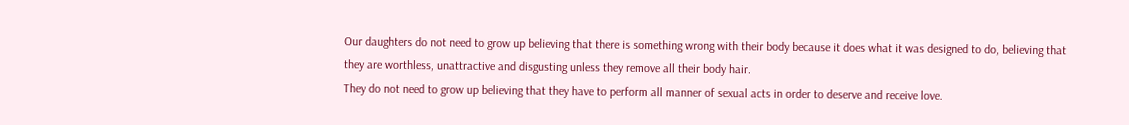Our daughters do not need to grow up believing that there is something wrong with their body because it does what it was designed to do, believing that they are worthless, unattractive and disgusting unless they remove all their body hair.
They do not need to grow up believing that they have to perform all manner of sexual acts in order to deserve and receive love.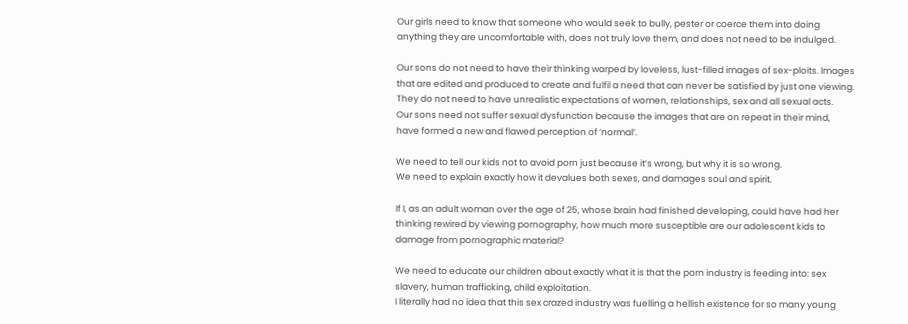Our girls need to know that someone who would seek to bully, pester or coerce them into doing anything they are uncomfortable with, does not truly love them, and does not need to be indulged.

Our sons do not need to have their thinking warped by loveless, lust-filled images of sex-ploits. Images that are edited and produced to create and fulfil a need that can never be satisfied by just one viewing.
They do not need to have unrealistic expectations of women, relationships, sex and all sexual acts.
Our sons need not suffer sexual dysfunction because the images that are on repeat in their mind, have formed a new and flawed perception of ‘normal’.

We need to tell our kids not to avoid porn just because it’s wrong, but why it is so wrong.
We need to explain exactly how it devalues both sexes, and damages soul and spirit.

If I, as an adult woman over the age of 25, whose brain had finished developing, could have had her thinking rewired by viewing pornography, how much more susceptible are our adolescent kids to damage from pornographic material?

We need to educate our children about exactly what it is that the porn industry is feeding into: sex slavery, human trafficking, child exploitation.
I literally had no idea that this sex crazed industry was fuelling a hellish existence for so many young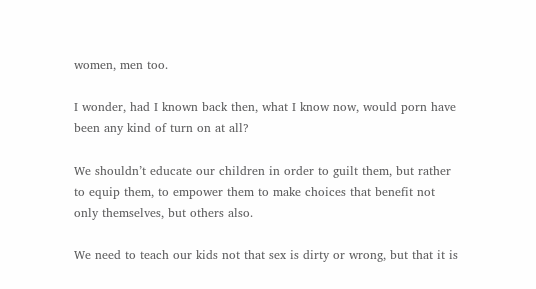women, men too.

I wonder, had I known back then, what I know now, would porn have been any kind of turn on at all?

We shouldn’t educate our children in order to guilt them, but rather to equip them, to empower them to make choices that benefit not only themselves, but others also.

We need to teach our kids not that sex is dirty or wrong, but that it is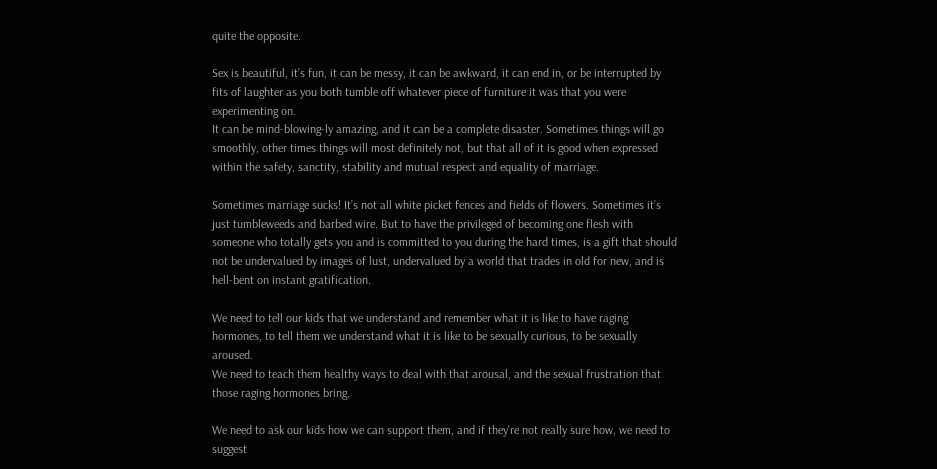quite the opposite.

Sex is beautiful, it’s fun, it can be messy, it can be awkward, it can end in, or be interrupted by fits of laughter as you both tumble off whatever piece of furniture it was that you were experimenting on.
It can be mind-blowing-ly amazing, and it can be a complete disaster. Sometimes things will go smoothly, other times things will most definitely not, but that all of it is good when expressed within the safety, sanctity, stability and mutual respect and equality of marriage.

Sometimes marriage sucks! It’s not all white picket fences and fields of flowers. Sometimes it’s just tumbleweeds and barbed wire. But to have the privileged of becoming one flesh with someone who totally gets you and is committed to you during the hard times, is a gift that should not be undervalued by images of lust, undervalued by a world that trades in old for new, and is hell-bent on instant gratification.

We need to tell our kids that we understand and remember what it is like to have raging hormones, to tell them we understand what it is like to be sexually curious, to be sexually aroused.
We need to teach them healthy ways to deal with that arousal, and the sexual frustration that those raging hormones bring.

We need to ask our kids how we can support them, and if they’re not really sure how, we need to suggest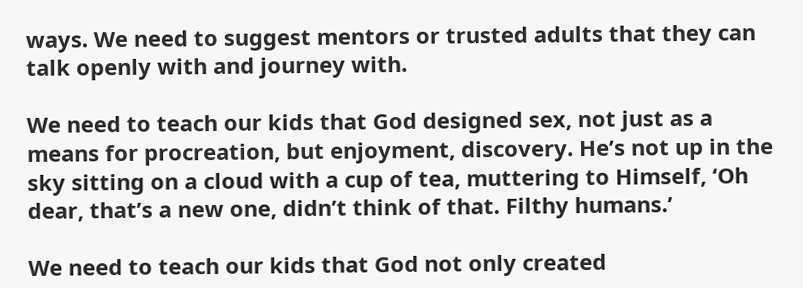ways. We need to suggest mentors or trusted adults that they can talk openly with and journey with.

We need to teach our kids that God designed sex, not just as a means for procreation, but enjoyment, discovery. He’s not up in the sky sitting on a cloud with a cup of tea, muttering to Himself, ‘Oh dear, that’s a new one, didn’t think of that. Filthy humans.’

We need to teach our kids that God not only created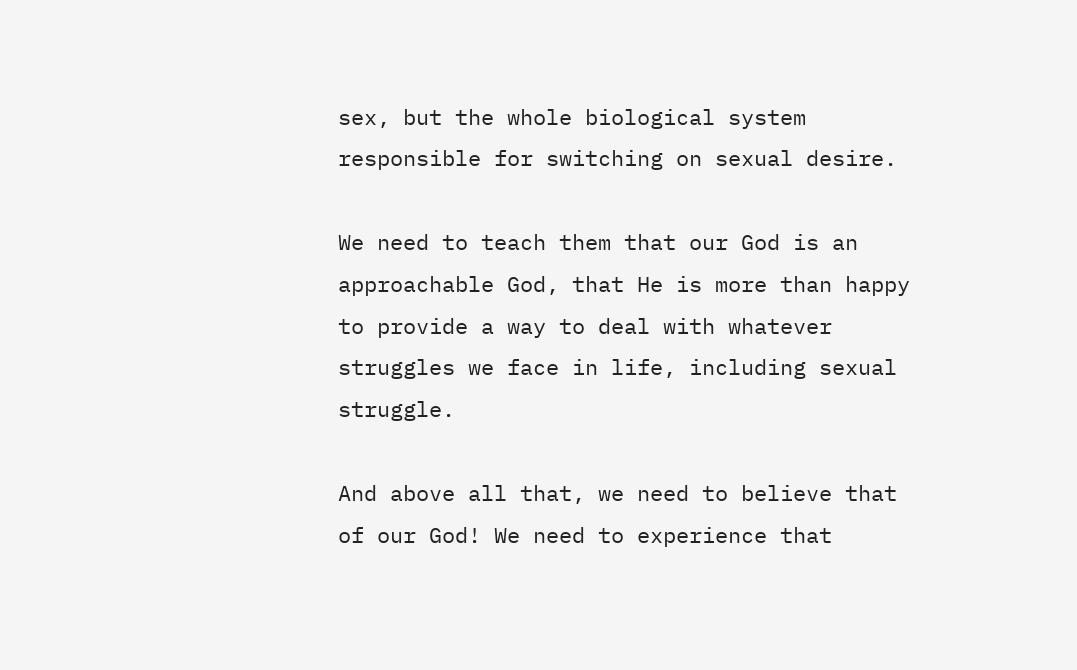sex, but the whole biological system responsible for switching on sexual desire.

We need to teach them that our God is an approachable God, that He is more than happy to provide a way to deal with whatever struggles we face in life, including sexual struggle.

And above all that, we need to believe that of our God! We need to experience that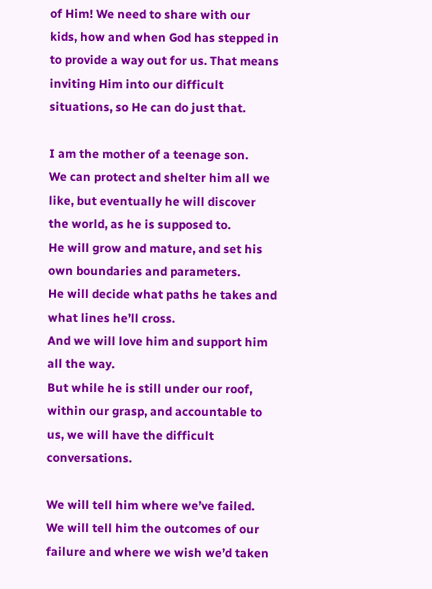of Him! We need to share with our kids, how and when God has stepped in to provide a way out for us. That means inviting Him into our difficult situations, so He can do just that.

I am the mother of a teenage son.
We can protect and shelter him all we like, but eventually he will discover the world, as he is supposed to.
He will grow and mature, and set his own boundaries and parameters.
He will decide what paths he takes and what lines he’ll cross.
And we will love him and support him all the way.
But while he is still under our roof, within our grasp, and accountable to us, we will have the difficult conversations.

We will tell him where we’ve failed.
We will tell him the outcomes of our failure and where we wish we’d taken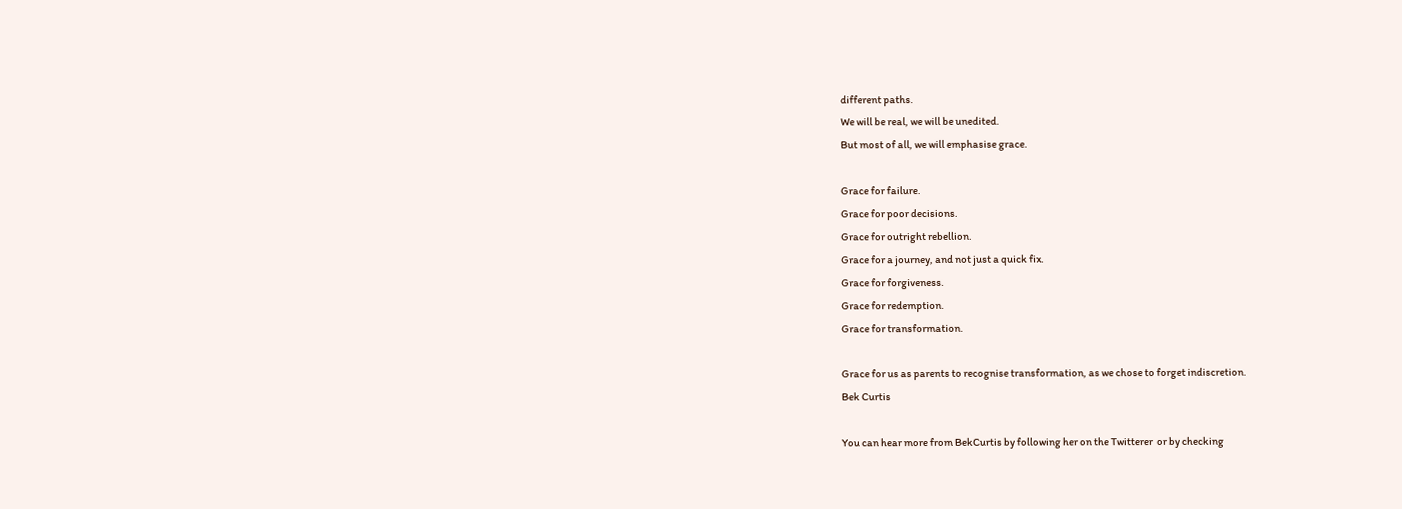different paths.
We will be real, we will be unedited.
But most of all, we will emphasise grace.

Grace for failure.
Grace for poor decisions.
Grace for outright rebellion.
Grace for a journey, and not just a quick fix.
Grace for forgiveness.
Grace for redemption.
Grace for transformation.

Grace for us as parents to recognise transformation, as we chose to forget indiscretion.
Bek Curtis

You can hear more from BekCurtis by following her on the Twitterer  or by checking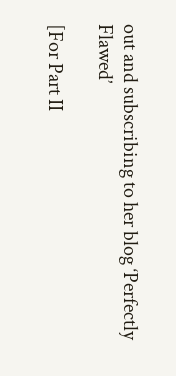out and subscribing to her blog ‘Perfectly Flawed’

[For Part II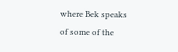where Bek speaks of some of the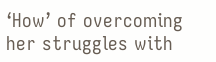‘How’ of overcoming her struggles with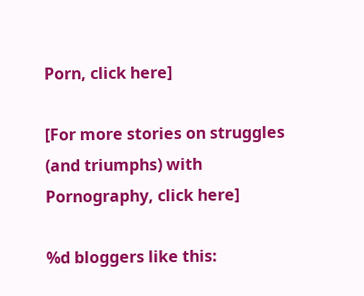Porn, click here]

[For more stories on struggles (and triumphs) with Pornography, click here]

%d bloggers like this: